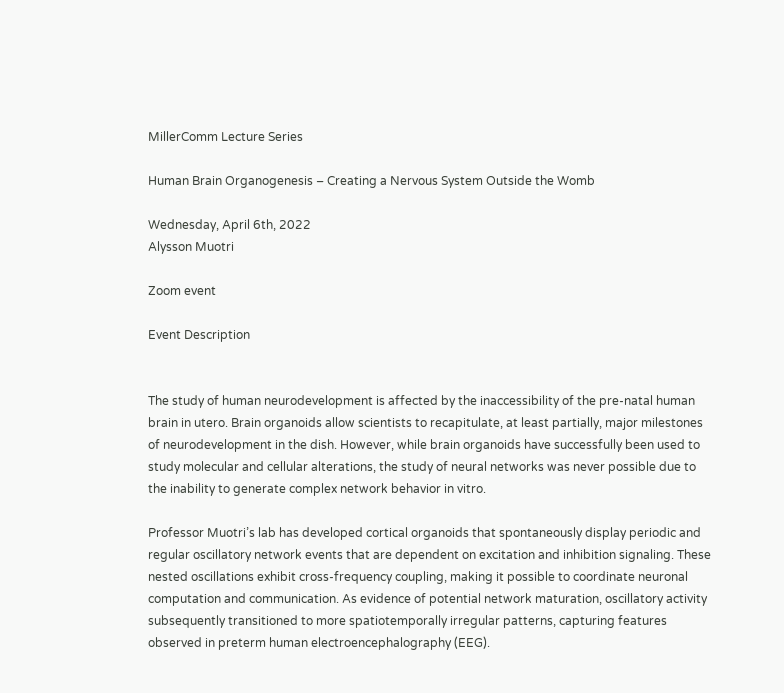MillerComm Lecture Series

Human Brain Organogenesis – Creating a Nervous System Outside the Womb

Wednesday, April 6th, 2022
Alysson Muotri

Zoom event

Event Description


The study of human neurodevelopment is affected by the inaccessibility of the pre-natal human brain in utero. Brain organoids allow scientists to recapitulate, at least partially, major milestones of neurodevelopment in the dish. However, while brain organoids have successfully been used to study molecular and cellular alterations, the study of neural networks was never possible due to the inability to generate complex network behavior in vitro.

Professor Muotri’s lab has developed cortical organoids that spontaneously display periodic and regular oscillatory network events that are dependent on excitation and inhibition signaling. These nested oscillations exhibit cross-frequency coupling, making it possible to coordinate neuronal computation and communication. As evidence of potential network maturation, oscillatory activity subsequently transitioned to more spatiotemporally irregular patterns, capturing features observed in preterm human electroencephalography (EEG).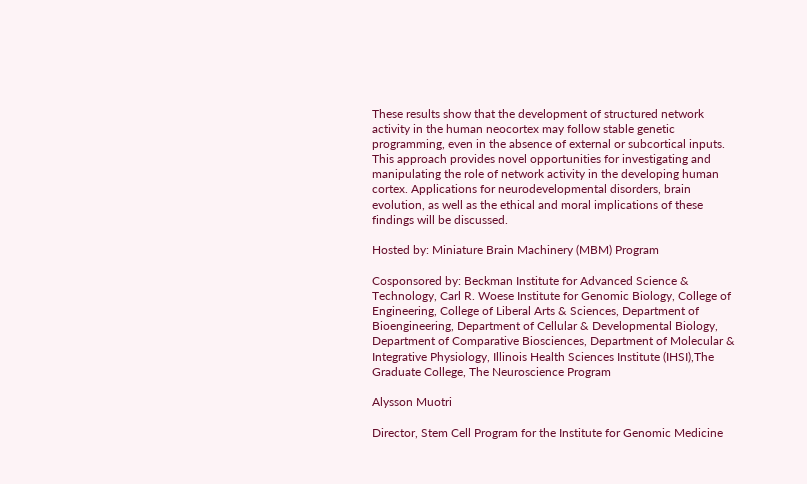These results show that the development of structured network activity in the human neocortex may follow stable genetic programming, even in the absence of external or subcortical inputs. This approach provides novel opportunities for investigating and manipulating the role of network activity in the developing human cortex. Applications for neurodevelopmental disorders, brain evolution, as well as the ethical and moral implications of these findings will be discussed.

Hosted by: Miniature Brain Machinery (MBM) Program

Cosponsored by: Beckman Institute for Advanced Science & Technology, Carl R. Woese Institute for Genomic Biology, College of Engineering, College of Liberal Arts & Sciences, Department of Bioengineering, Department of Cellular & Developmental Biology, Department of Comparative Biosciences, Department of Molecular & Integrative Physiology, Illinois Health Sciences Institute (IHSI),The Graduate College, The Neuroscience Program

Alysson Muotri

Director, Stem Cell Program for the Institute for Genomic Medicine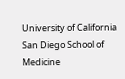University of California San Diego School of Medicine